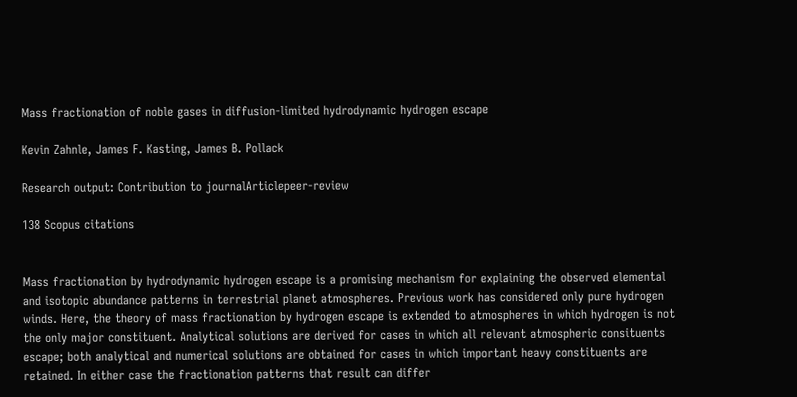Mass fractionation of noble gases in diffusion-limited hydrodynamic hydrogen escape

Kevin Zahnle, James F. Kasting, James B. Pollack

Research output: Contribution to journalArticlepeer-review

138 Scopus citations


Mass fractionation by hydrodynamic hydrogen escape is a promising mechanism for explaining the observed elemental and isotopic abundance patterns in terrestrial planet atmospheres. Previous work has considered only pure hydrogen winds. Here, the theory of mass fractionation by hydrogen escape is extended to atmospheres in which hydrogen is not the only major constituent. Analytical solutions are derived for cases in which all relevant atmospheric consituents escape; both analytical and numerical solutions are obtained for cases in which important heavy constituents are retained. In either case the fractionation patterns that result can differ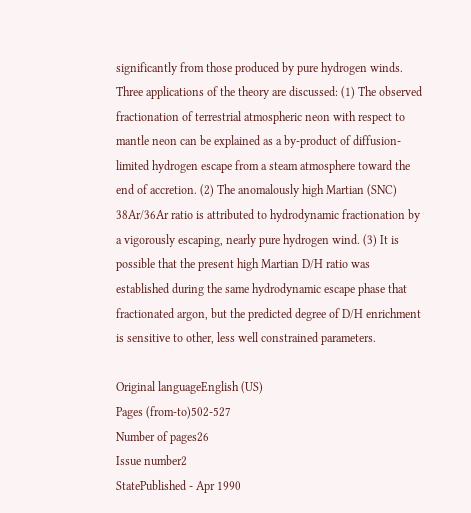significantly from those produced by pure hydrogen winds. Three applications of the theory are discussed: (1) The observed fractionation of terrestrial atmospheric neon with respect to mantle neon can be explained as a by-product of diffusion-limited hydrogen escape from a steam atmosphere toward the end of accretion. (2) The anomalously high Martian (SNC) 38Ar/36Ar ratio is attributed to hydrodynamic fractionation by a vigorously escaping, nearly pure hydrogen wind. (3) It is possible that the present high Martian D/H ratio was established during the same hydrodynamic escape phase that fractionated argon, but the predicted degree of D/H enrichment is sensitive to other, less well constrained parameters.

Original languageEnglish (US)
Pages (from-to)502-527
Number of pages26
Issue number2
StatePublished - Apr 1990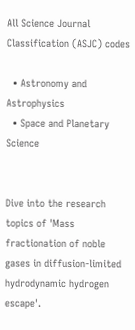All Science Journal Classification (ASJC) codes

  • Astronomy and Astrophysics
  • Space and Planetary Science


Dive into the research topics of 'Mass fractionation of noble gases in diffusion-limited hydrodynamic hydrogen escape'.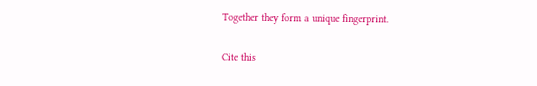Together they form a unique fingerprint.

Cite this